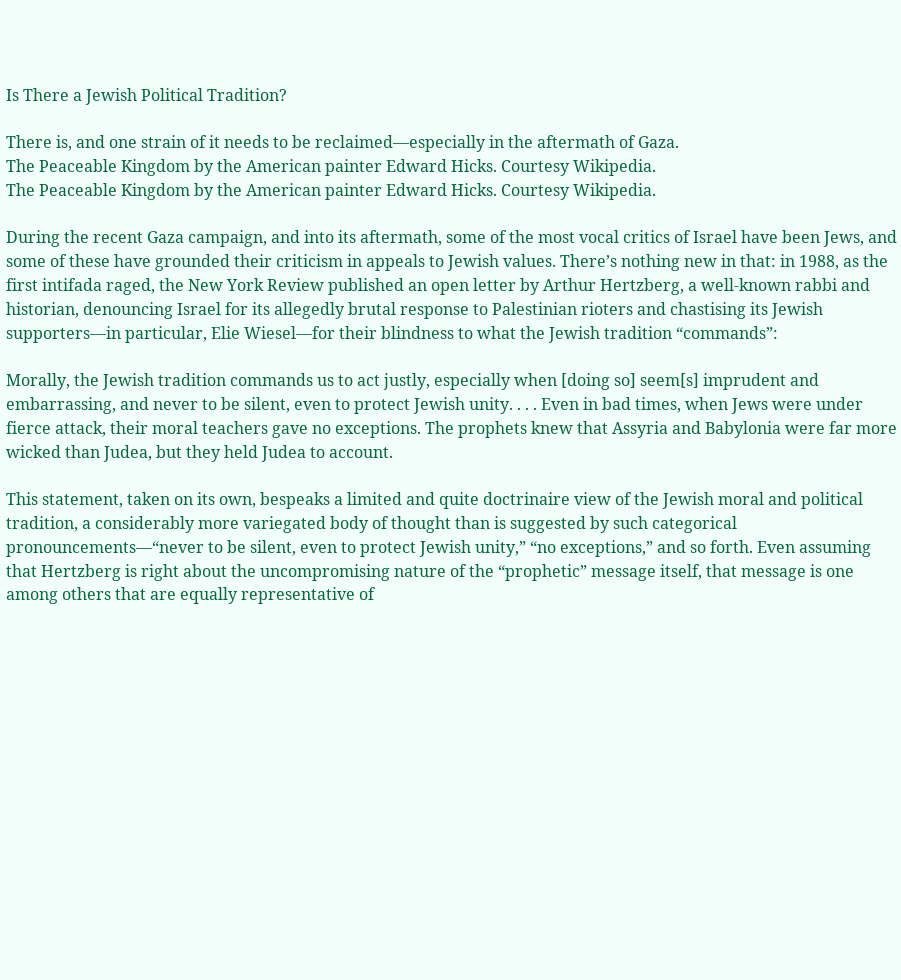Is There a Jewish Political Tradition?

There is, and one strain of it needs to be reclaimed—especially in the aftermath of Gaza.
The Peaceable Kingdom by the American painter Edward Hicks. Courtesy Wikipedia.
The Peaceable Kingdom by the American painter Edward Hicks. Courtesy Wikipedia.

During the recent Gaza campaign, and into its aftermath, some of the most vocal critics of Israel have been Jews, and some of these have grounded their criticism in appeals to Jewish values. There’s nothing new in that: in 1988, as the first intifada raged, the New York Review published an open letter by Arthur Hertzberg, a well-known rabbi and historian, denouncing Israel for its allegedly brutal response to Palestinian rioters and chastising its Jewish supporters—in particular, Elie Wiesel—for their blindness to what the Jewish tradition “commands”:

Morally, the Jewish tradition commands us to act justly, especially when [doing so] seem[s] imprudent and embarrassing, and never to be silent, even to protect Jewish unity. . . . Even in bad times, when Jews were under fierce attack, their moral teachers gave no exceptions. The prophets knew that Assyria and Babylonia were far more wicked than Judea, but they held Judea to account.

This statement, taken on its own, bespeaks a limited and quite doctrinaire view of the Jewish moral and political tradition, a considerably more variegated body of thought than is suggested by such categorical pronouncements—“never to be silent, even to protect Jewish unity,” “no exceptions,” and so forth. Even assuming that Hertzberg is right about the uncompromising nature of the “prophetic” message itself, that message is one among others that are equally representative of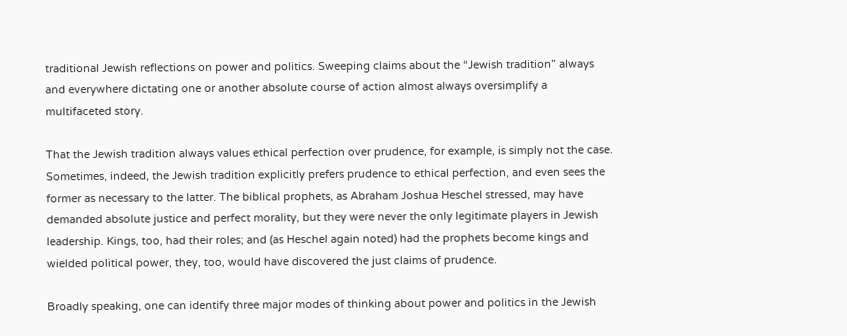traditional Jewish reflections on power and politics. Sweeping claims about the “Jewish tradition” always and everywhere dictating one or another absolute course of action almost always oversimplify a multifaceted story.

That the Jewish tradition always values ethical perfection over prudence, for example, is simply not the case. Sometimes, indeed, the Jewish tradition explicitly prefers prudence to ethical perfection, and even sees the former as necessary to the latter. The biblical prophets, as Abraham Joshua Heschel stressed, may have demanded absolute justice and perfect morality, but they were never the only legitimate players in Jewish leadership. Kings, too, had their roles; and (as Heschel again noted) had the prophets become kings and wielded political power, they, too, would have discovered the just claims of prudence.

Broadly speaking, one can identify three major modes of thinking about power and politics in the Jewish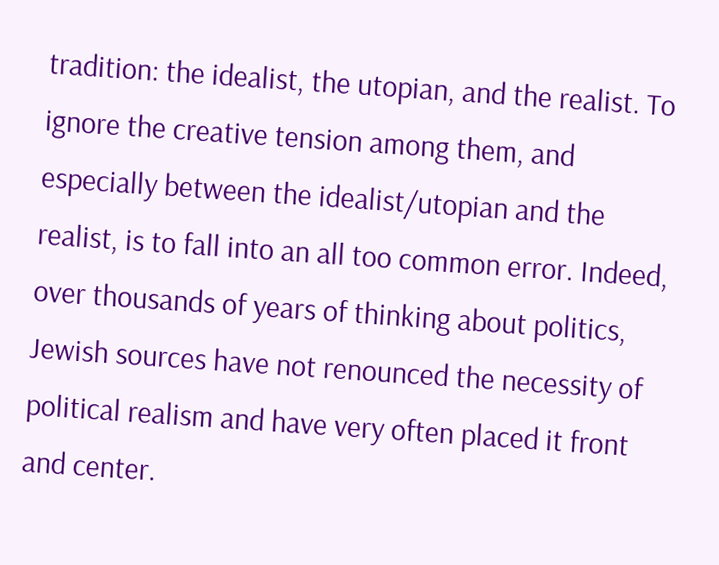tradition: the idealist, the utopian, and the realist. To ignore the creative tension among them, and especially between the idealist/utopian and the realist, is to fall into an all too common error. Indeed, over thousands of years of thinking about politics, Jewish sources have not renounced the necessity of political realism and have very often placed it front and center.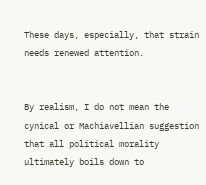These days, especially, that strain needs renewed attention.


By realism, I do not mean the cynical or Machiavellian suggestion that all political morality ultimately boils down to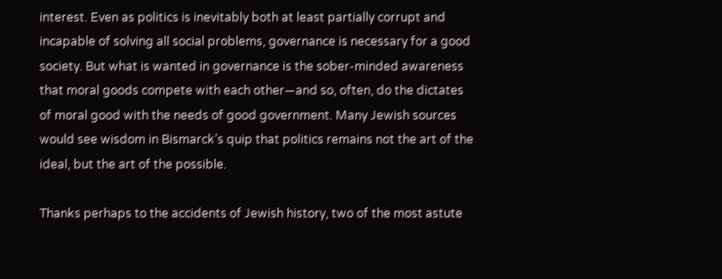interest. Even as politics is inevitably both at least partially corrupt and incapable of solving all social problems, governance is necessary for a good society. But what is wanted in governance is the sober-minded awareness that moral goods compete with each other—and so, often, do the dictates of moral good with the needs of good government. Many Jewish sources would see wisdom in Bismarck’s quip that politics remains not the art of the ideal, but the art of the possible.

Thanks perhaps to the accidents of Jewish history, two of the most astute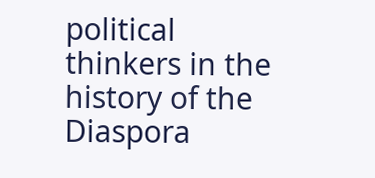political thinkers in the history of the Diaspora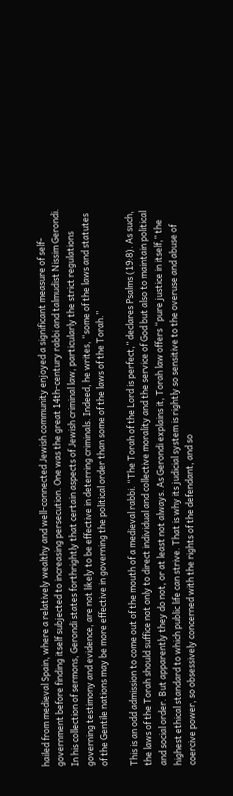hailed from medieval Spain, where a relatively wealthy and well-connected Jewish community enjoyed a significant measure of self-government before finding itself subjected to increasing persecution. One was the great 14th-century rabbi and talmudist Nissim Gerondi. In his collection of sermons, Gerondi states forthrightly that certain aspects of Jewish criminal law, particularly the strict regulations governing testimony and evidence, are not likely to be effective in deterring criminals. Indeed, he writes, “some of the laws and statutes of the Gentile nations may be more effective in governing the political order than some of the laws of the Torah.”

This is an odd admission to come out of the mouth of a medieval rabbi. “The Torah of the Lord is perfect,” declares Psalms (19:8). As such, the laws of the Torah should suffice not only to direct individual and collective morality and the service of God but also to maintain political and social order. But apparently they do not, or at least not always. As Gerondi explains it, Torah law offers “pure justice in itself,” the highest ethical standard to which public life can strive. That is why its judicial system is rightly so sensitive to the overuse and abuse of coercive power, so obsessively concerned with the rights of the defendant, and so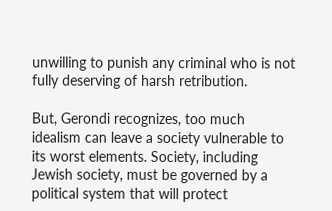unwilling to punish any criminal who is not fully deserving of harsh retribution.

But, Gerondi recognizes, too much idealism can leave a society vulnerable to its worst elements. Society, including Jewish society, must be governed by a political system that will protect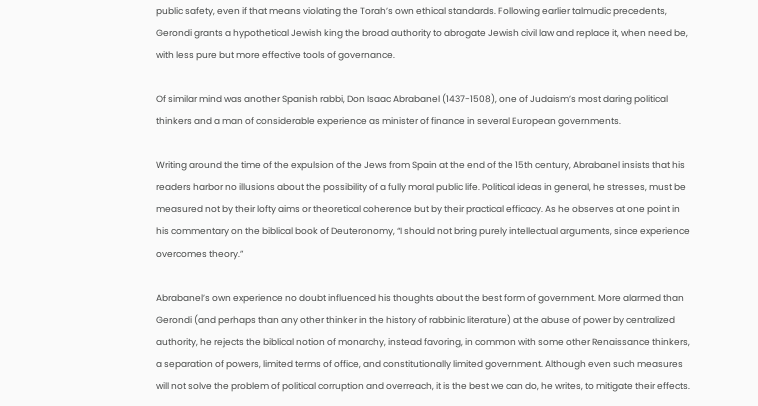public safety, even if that means violating the Torah’s own ethical standards. Following earlier talmudic precedents, Gerondi grants a hypothetical Jewish king the broad authority to abrogate Jewish civil law and replace it, when need be, with less pure but more effective tools of governance.

Of similar mind was another Spanish rabbi, Don Isaac Abrabanel (1437-1508), one of Judaism’s most daring political thinkers and a man of considerable experience as minister of finance in several European governments.

Writing around the time of the expulsion of the Jews from Spain at the end of the 15th century, Abrabanel insists that his readers harbor no illusions about the possibility of a fully moral public life. Political ideas in general, he stresses, must be measured not by their lofty aims or theoretical coherence but by their practical efficacy. As he observes at one point in his commentary on the biblical book of Deuteronomy, “I should not bring purely intellectual arguments, since experience overcomes theory.”

Abrabanel’s own experience no doubt influenced his thoughts about the best form of government. More alarmed than Gerondi (and perhaps than any other thinker in the history of rabbinic literature) at the abuse of power by centralized authority, he rejects the biblical notion of monarchy, instead favoring, in common with some other Renaissance thinkers, a separation of powers, limited terms of office, and constitutionally limited government. Although even such measures will not solve the problem of political corruption and overreach, it is the best we can do, he writes, to mitigate their effects.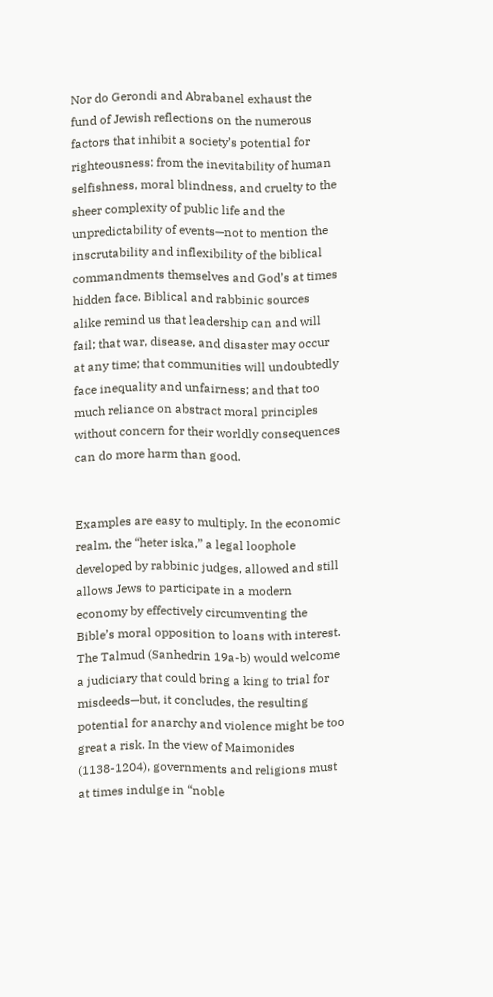Nor do Gerondi and Abrabanel exhaust the fund of Jewish reflections on the numerous factors that inhibit a society’s potential for righteousness: from the inevitability of human selfishness, moral blindness, and cruelty to the sheer complexity of public life and the unpredictability of events—not to mention the inscrutability and inflexibility of the biblical commandments themselves and God’s at times hidden face. Biblical and rabbinic sources alike remind us that leadership can and will fail; that war, disease, and disaster may occur at any time; that communities will undoubtedly face inequality and unfairness; and that too much reliance on abstract moral principles without concern for their worldly consequences can do more harm than good.


Examples are easy to multiply. In the economic realm, the “heter iska,” a legal loophole developed by rabbinic judges, allowed and still allows Jews to participate in a modern economy by effectively circumventing the Bible’s moral opposition to loans with interest. The Talmud (Sanhedrin 19a-b) would welcome a judiciary that could bring a king to trial for misdeeds—but, it concludes, the resulting potential for anarchy and violence might be too great a risk. In the view of Maimonides (1138-1204), governments and religions must at times indulge in “noble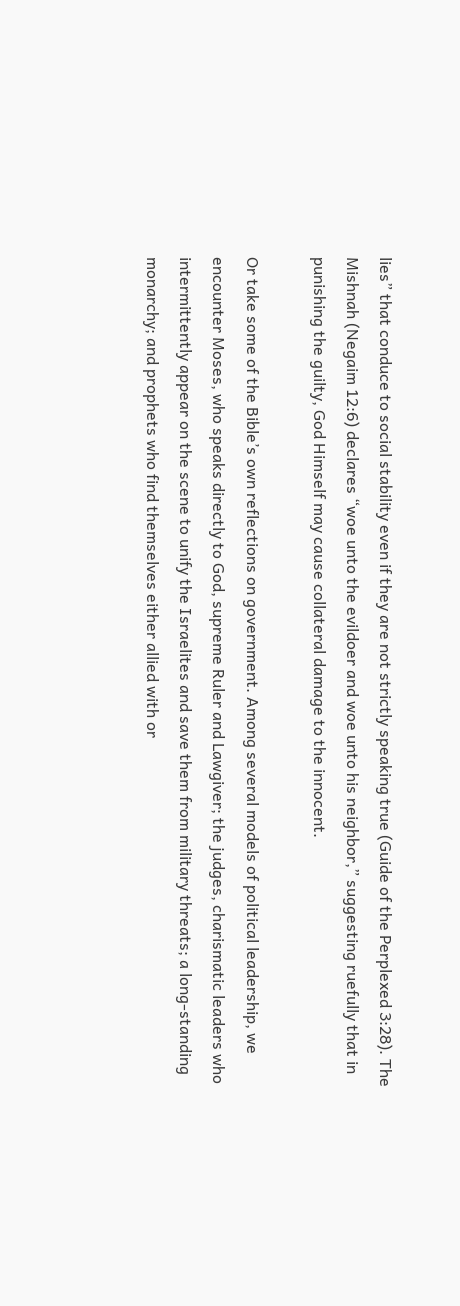lies” that conduce to social stability even if they are not strictly speaking true (Guide of the Perplexed 3:28). The Mishnah (Negaim 12:6) declares “woe unto the evildoer and woe unto his neighbor,” suggesting ruefully that in punishing the guilty, God Himself may cause collateral damage to the innocent.

Or take some of the Bible’s own reflections on government. Among several models of political leadership, we encounter Moses, who speaks directly to God, supreme Ruler and Lawgiver; the judges, charismatic leaders who intermittently appear on the scene to unify the Israelites and save them from military threats; a long-standing monarchy; and prophets who find themselves either allied with or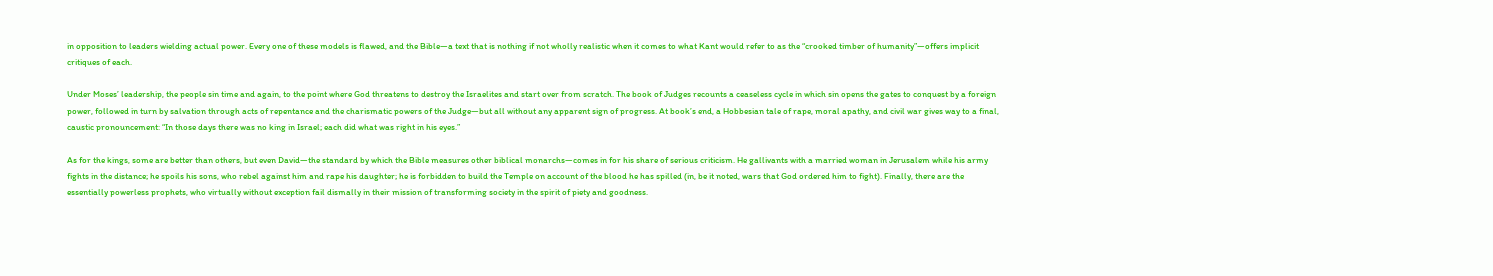in opposition to leaders wielding actual power. Every one of these models is flawed, and the Bible—a text that is nothing if not wholly realistic when it comes to what Kant would refer to as the “crooked timber of humanity”—offers implicit critiques of each.

Under Moses’ leadership, the people sin time and again, to the point where God threatens to destroy the Israelites and start over from scratch. The book of Judges recounts a ceaseless cycle in which sin opens the gates to conquest by a foreign power, followed in turn by salvation through acts of repentance and the charismatic powers of the Judge—but all without any apparent sign of progress. At book’s end, a Hobbesian tale of rape, moral apathy, and civil war gives way to a final, caustic pronouncement: “In those days there was no king in Israel; each did what was right in his eyes.”

As for the kings, some are better than others, but even David—the standard by which the Bible measures other biblical monarchs—comes in for his share of serious criticism. He gallivants with a married woman in Jerusalem while his army fights in the distance; he spoils his sons, who rebel against him and rape his daughter; he is forbidden to build the Temple on account of the blood he has spilled (in, be it noted, wars that God ordered him to fight). Finally, there are the essentially powerless prophets, who virtually without exception fail dismally in their mission of transforming society in the spirit of piety and goodness.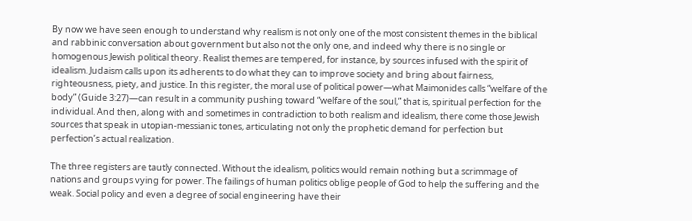By now we have seen enough to understand why realism is not only one of the most consistent themes in the biblical and rabbinic conversation about government but also not the only one, and indeed why there is no single or homogenous Jewish political theory. Realist themes are tempered, for instance, by sources infused with the spirit of idealism. Judaism calls upon its adherents to do what they can to improve society and bring about fairness, righteousness, piety, and justice. In this register, the moral use of political power—what Maimonides calls “welfare of the body” (Guide 3:27)—can result in a community pushing toward “welfare of the soul,” that is, spiritual perfection for the individual. And then, along with and sometimes in contradiction to both realism and idealism, there come those Jewish sources that speak in utopian-messianic tones, articulating not only the prophetic demand for perfection but perfection’s actual realization.

The three registers are tautly connected. Without the idealism, politics would remain nothing but a scrimmage of nations and groups vying for power. The failings of human politics oblige people of God to help the suffering and the weak. Social policy and even a degree of social engineering have their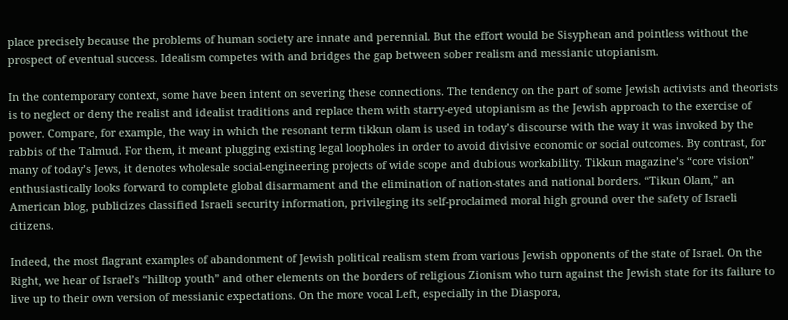place precisely because the problems of human society are innate and perennial. But the effort would be Sisyphean and pointless without the prospect of eventual success. Idealism competes with and bridges the gap between sober realism and messianic utopianism.

In the contemporary context, some have been intent on severing these connections. The tendency on the part of some Jewish activists and theorists is to neglect or deny the realist and idealist traditions and replace them with starry-eyed utopianism as the Jewish approach to the exercise of power. Compare, for example, the way in which the resonant term tikkun olam is used in today’s discourse with the way it was invoked by the rabbis of the Talmud. For them, it meant plugging existing legal loopholes in order to avoid divisive economic or social outcomes. By contrast, for many of today’s Jews, it denotes wholesale social-engineering projects of wide scope and dubious workability. Tikkun magazine’s “core vision” enthusiastically looks forward to complete global disarmament and the elimination of nation-states and national borders. “Tikun Olam,” an American blog, publicizes classified Israeli security information, privileging its self-proclaimed moral high ground over the safety of Israeli citizens.

Indeed, the most flagrant examples of abandonment of Jewish political realism stem from various Jewish opponents of the state of Israel. On the Right, we hear of Israel’s “hilltop youth” and other elements on the borders of religious Zionism who turn against the Jewish state for its failure to live up to their own version of messianic expectations. On the more vocal Left, especially in the Diaspora,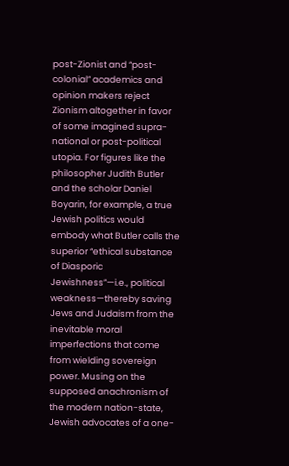post-Zionist and “post-colonial” academics and opinion makers reject Zionism altogether in favor of some imagined supra-national or post-political utopia. For figures like the philosopher Judith Butler and the scholar Daniel Boyarin, for example, a true Jewish politics would embody what Butler calls the superior “ethical substance of Diasporic Jewishness”—i.e., political weakness—thereby saving Jews and Judaism from the inevitable moral imperfections that come from wielding sovereign power. Musing on the supposed anachronism of the modern nation-state, Jewish advocates of a one-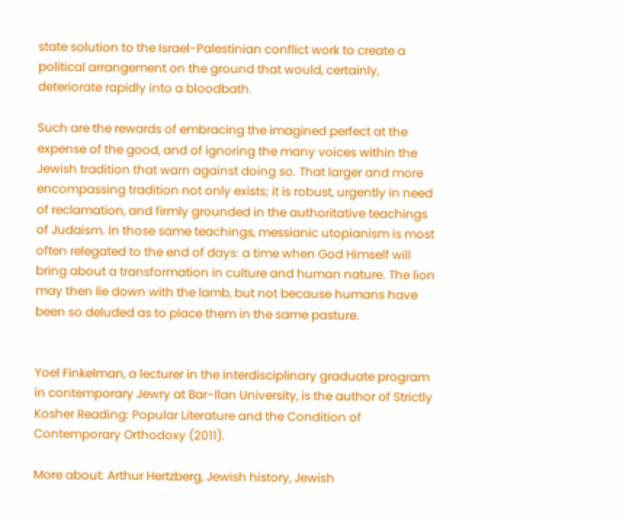state solution to the Israel-Palestinian conflict work to create a political arrangement on the ground that would, certainly, deteriorate rapidly into a bloodbath.

Such are the rewards of embracing the imagined perfect at the expense of the good, and of ignoring the many voices within the Jewish tradition that warn against doing so. That larger and more encompassing tradition not only exists; it is robust, urgently in need of reclamation, and firmly grounded in the authoritative teachings of Judaism. In those same teachings, messianic utopianism is most often relegated to the end of days: a time when God Himself will bring about a transformation in culture and human nature. The lion may then lie down with the lamb, but not because humans have been so deluded as to place them in the same pasture.


Yoel Finkelman, a lecturer in the interdisciplinary graduate program in contemporary Jewry at Bar-Ilan University, is the author of Strictly Kosher Reading: Popular Literature and the Condition of Contemporary Orthodoxy (2011).

More about: Arthur Hertzberg, Jewish history, Jewish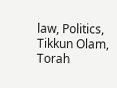law, Politics, Tikkun Olam, Torah